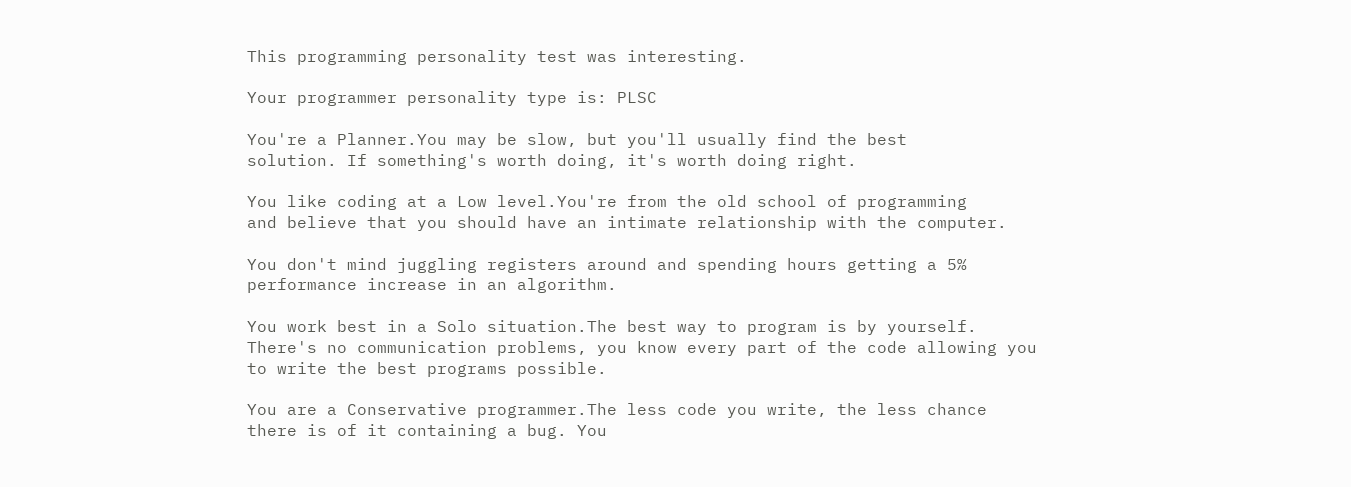This programming personality test was interesting.

Your programmer personality type is: PLSC

You're a Planner.You may be slow, but you'll usually find the best
solution. If something's worth doing, it's worth doing right.

You like coding at a Low level.You're from the old school of programming
and believe that you should have an intimate relationship with the computer.

You don't mind juggling registers around and spending hours getting a 5%
performance increase in an algorithm.

You work best in a Solo situation.The best way to program is by yourself.
There's no communication problems, you know every part of the code allowing you
to write the best programs possible.

You are a Conservative programmer.The less code you write, the less chance
there is of it containing a bug. You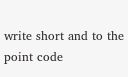write short and to the point code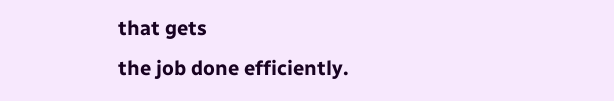that gets
the job done efficiently.